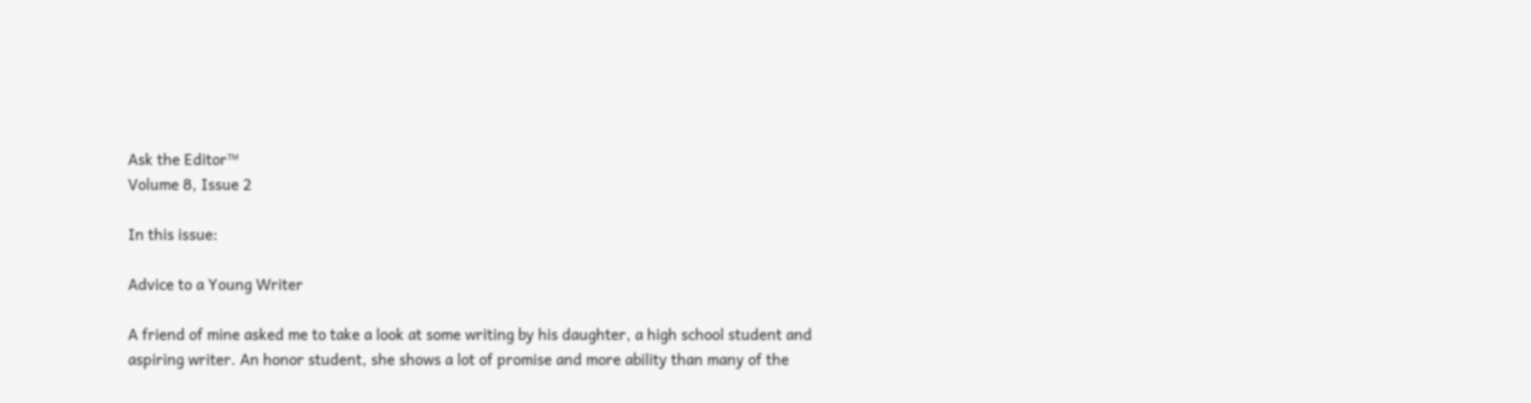Ask the Editor™
Volume 8, Issue 2

In this issue:

Advice to a Young Writer

A friend of mine asked me to take a look at some writing by his daughter, a high school student and aspiring writer. An honor student, she shows a lot of promise and more ability than many of the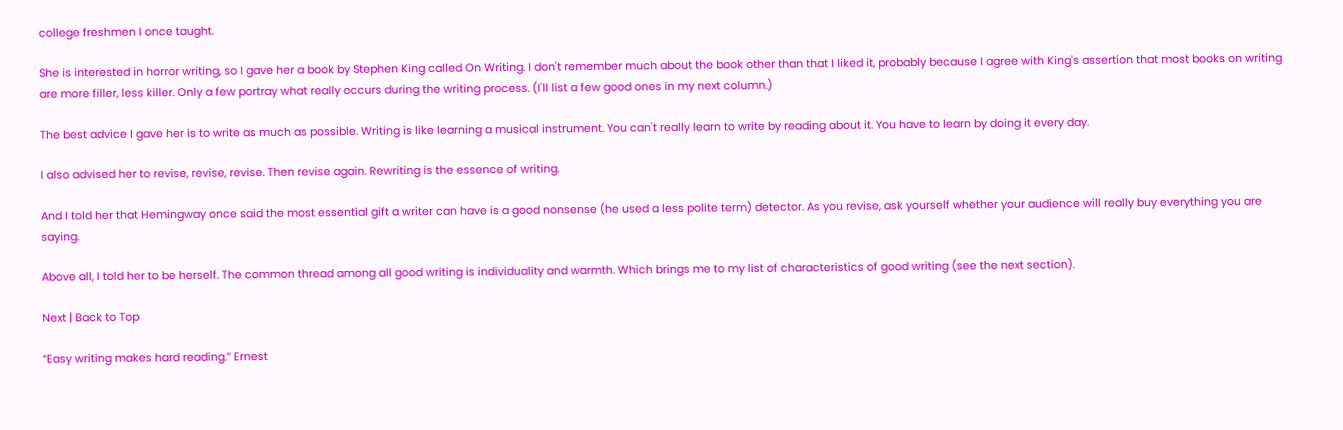college freshmen I once taught.

She is interested in horror writing, so I gave her a book by Stephen King called On Writing. I don't remember much about the book other than that I liked it, probably because I agree with King's assertion that most books on writing are more filler, less killer. Only a few portray what really occurs during the writing process. (I'll list a few good ones in my next column.)

The best advice I gave her is to write as much as possible. Writing is like learning a musical instrument. You can't really learn to write by reading about it. You have to learn by doing it every day.

I also advised her to revise, revise, revise. Then revise again. Rewriting is the essence of writing.

And I told her that Hemingway once said the most essential gift a writer can have is a good nonsense (he used a less polite term) detector. As you revise, ask yourself whether your audience will really buy everything you are saying.

Above all, I told her to be herself. The common thread among all good writing is individuality and warmth. Which brings me to my list of characteristics of good writing (see the next section).

Next | Back to Top

“Easy writing makes hard reading.” Ernest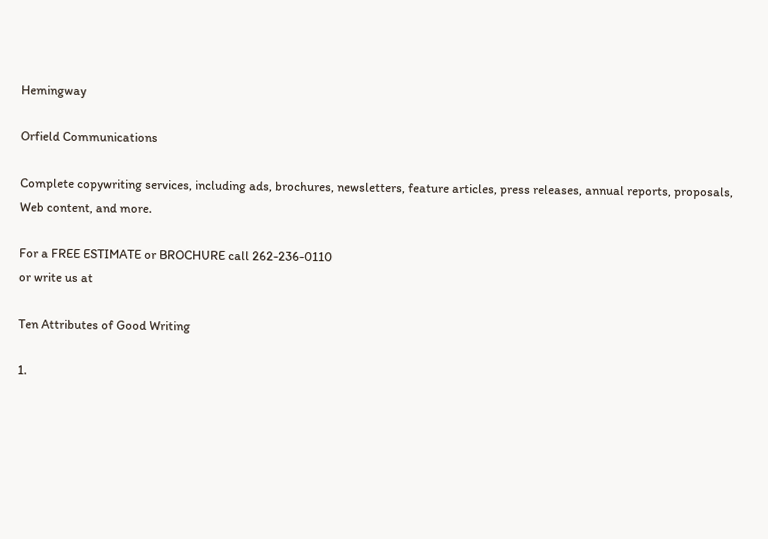Hemingway

Orfield Communications

Complete copywriting services, including ads, brochures, newsletters, feature articles, press releases, annual reports, proposals, Web content, and more.

For a FREE ESTIMATE or BROCHURE call 262-236-0110
or write us at

Ten Attributes of Good Writing

1.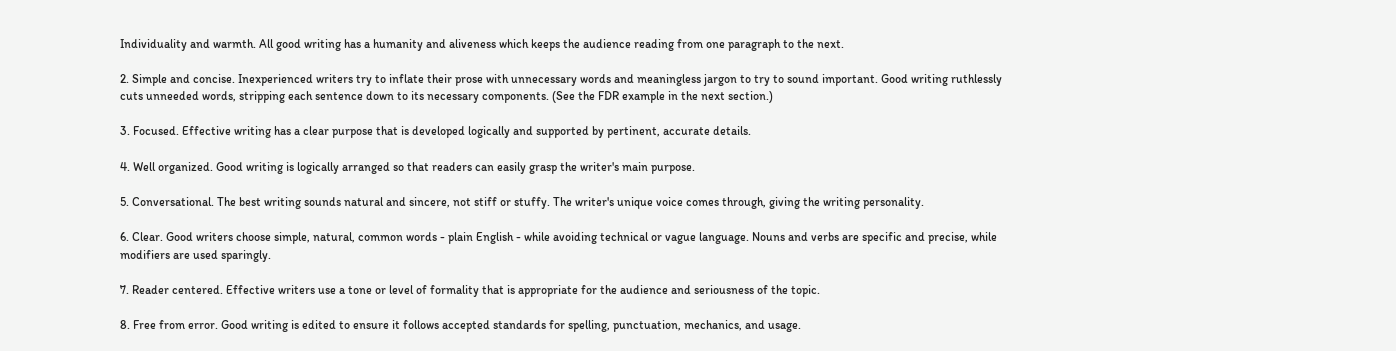Individuality and warmth. All good writing has a humanity and aliveness which keeps the audience reading from one paragraph to the next.

2. Simple and concise. Inexperienced writers try to inflate their prose with unnecessary words and meaningless jargon to try to sound important. Good writing ruthlessly cuts unneeded words, stripping each sentence down to its necessary components. (See the FDR example in the next section.)

3. Focused. Effective writing has a clear purpose that is developed logically and supported by pertinent, accurate details.

4. Well organized. Good writing is logically arranged so that readers can easily grasp the writer's main purpose.

5. Conversational. The best writing sounds natural and sincere, not stiff or stuffy. The writer's unique voice comes through, giving the writing personality.

6. Clear. Good writers choose simple, natural, common words - plain English - while avoiding technical or vague language. Nouns and verbs are specific and precise, while modifiers are used sparingly.

7. Reader centered. Effective writers use a tone or level of formality that is appropriate for the audience and seriousness of the topic.

8. Free from error. Good writing is edited to ensure it follows accepted standards for spelling, punctuation, mechanics, and usage.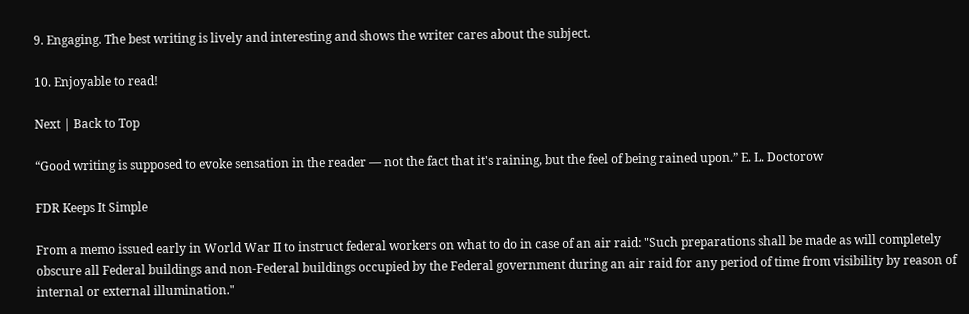9. Engaging. The best writing is lively and interesting and shows the writer cares about the subject.

10. Enjoyable to read!

Next | Back to Top

“Good writing is supposed to evoke sensation in the reader — not the fact that it's raining, but the feel of being rained upon.” E. L. Doctorow

FDR Keeps It Simple

From a memo issued early in World War II to instruct federal workers on what to do in case of an air raid: "Such preparations shall be made as will completely obscure all Federal buildings and non-Federal buildings occupied by the Federal government during an air raid for any period of time from visibility by reason of internal or external illumination."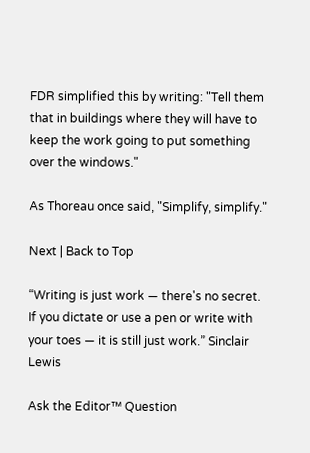FDR simplified this by writing: "Tell them that in buildings where they will have to keep the work going to put something over the windows."

As Thoreau once said, "Simplify, simplify."

Next | Back to Top

“Writing is just work — there's no secret. If you dictate or use a pen or write with your toes — it is still just work.” Sinclair Lewis

Ask the Editor™ Question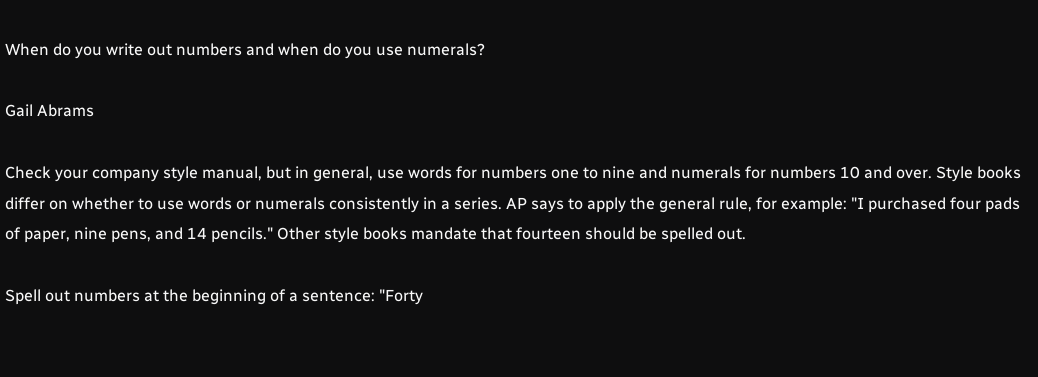When do you write out numbers and when do you use numerals?

Gail Abrams

Check your company style manual, but in general, use words for numbers one to nine and numerals for numbers 10 and over. Style books differ on whether to use words or numerals consistently in a series. AP says to apply the general rule, for example: "I purchased four pads of paper, nine pens, and 14 pencils." Other style books mandate that fourteen should be spelled out.

Spell out numbers at the beginning of a sentence: "Forty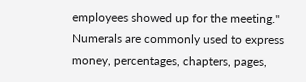employees showed up for the meeting." Numerals are commonly used to express money, percentages, chapters, pages,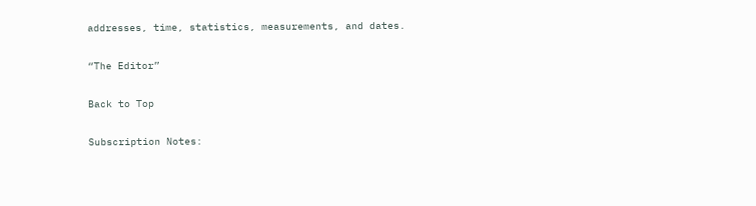addresses, time, statistics, measurements, and dates.

“The Editor”

Back to Top

Subscription Notes: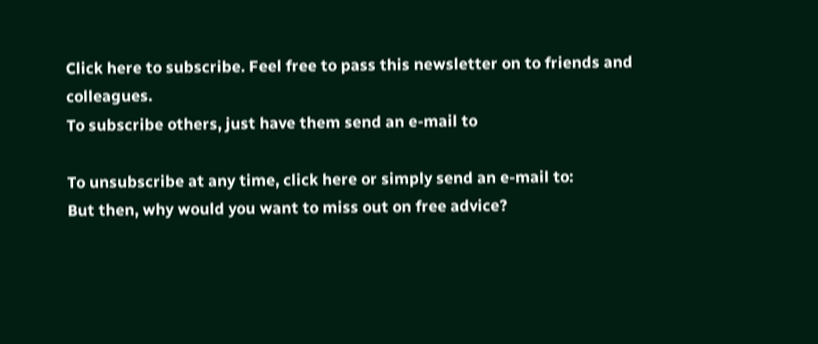Click here to subscribe. Feel free to pass this newsletter on to friends and colleagues.
To subscribe others, just have them send an e-mail to

To unsubscribe at any time, click here or simply send an e-mail to:
But then, why would you want to miss out on free advice?